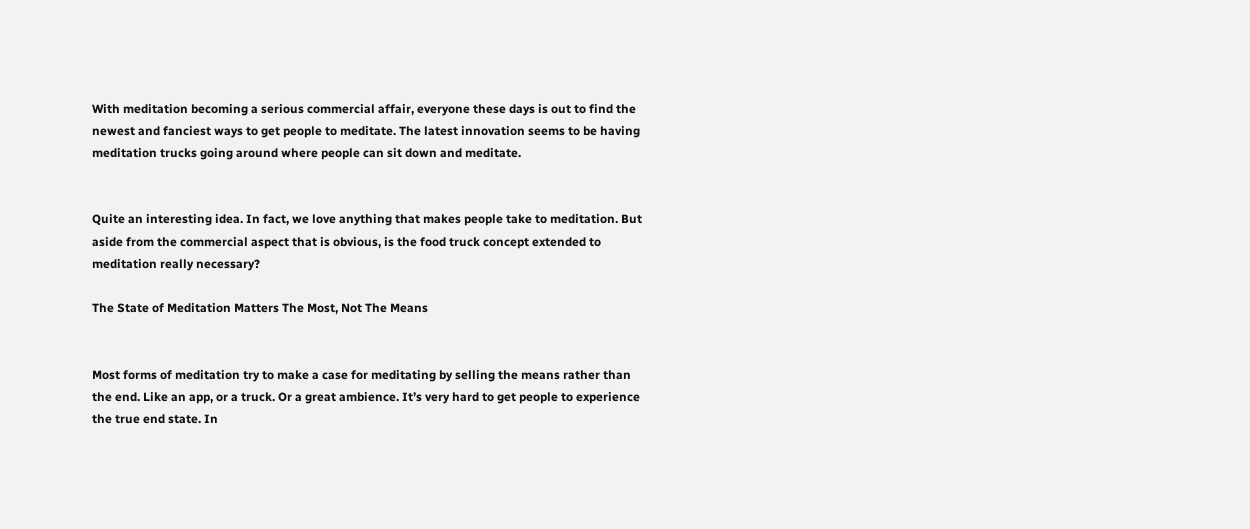With meditation becoming a serious commercial affair, everyone these days is out to find the newest and fanciest ways to get people to meditate. The latest innovation seems to be having meditation trucks going around where people can sit down and meditate.


Quite an interesting idea. In fact, we love anything that makes people take to meditation. But aside from the commercial aspect that is obvious, is the food truck concept extended to meditation really necessary?

The State of Meditation Matters The Most, Not The Means


Most forms of meditation try to make a case for meditating by selling the means rather than the end. Like an app, or a truck. Or a great ambience. It’s very hard to get people to experience the true end state. In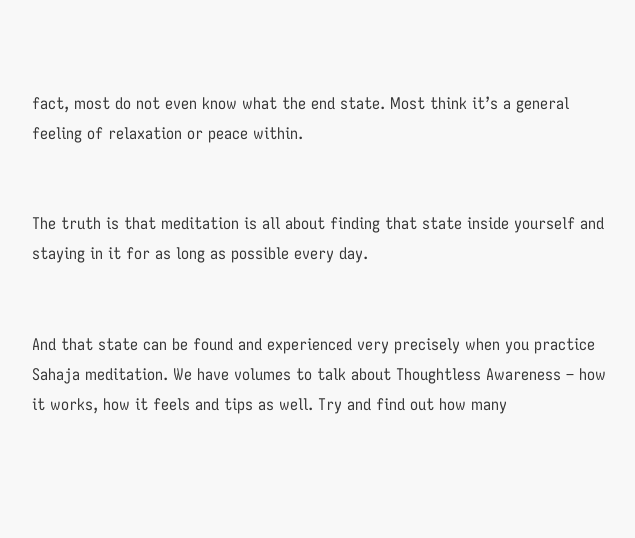fact, most do not even know what the end state. Most think it’s a general feeling of relaxation or peace within.


The truth is that meditation is all about finding that state inside yourself and staying in it for as long as possible every day.


And that state can be found and experienced very precisely when you practice Sahaja meditation. We have volumes to talk about Thoughtless Awareness – how it works, how it feels and tips as well. Try and find out how many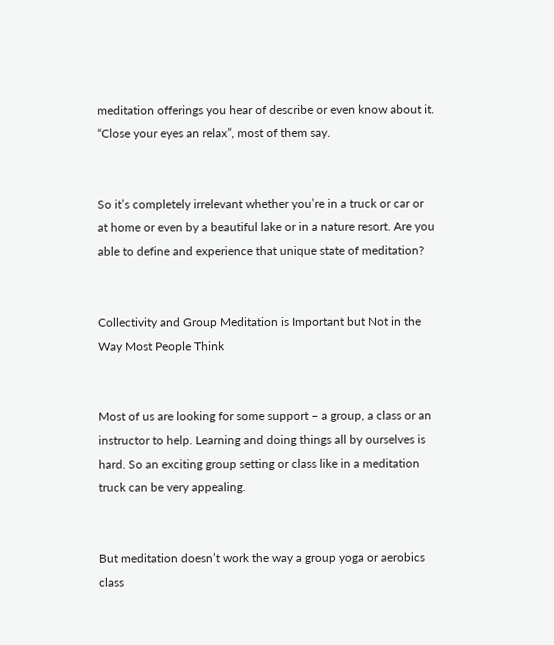meditation offerings you hear of describe or even know about it. “Close your eyes an relax”, most of them say.


So it’s completely irrelevant whether you’re in a truck or car or at home or even by a beautiful lake or in a nature resort. Are you able to define and experience that unique state of meditation?


Collectivity and Group Meditation is Important but Not in the Way Most People Think


Most of us are looking for some support – a group, a class or an instructor to help. Learning and doing things all by ourselves is hard. So an exciting group setting or class like in a meditation truck can be very appealing.


But meditation doesn’t work the way a group yoga or aerobics class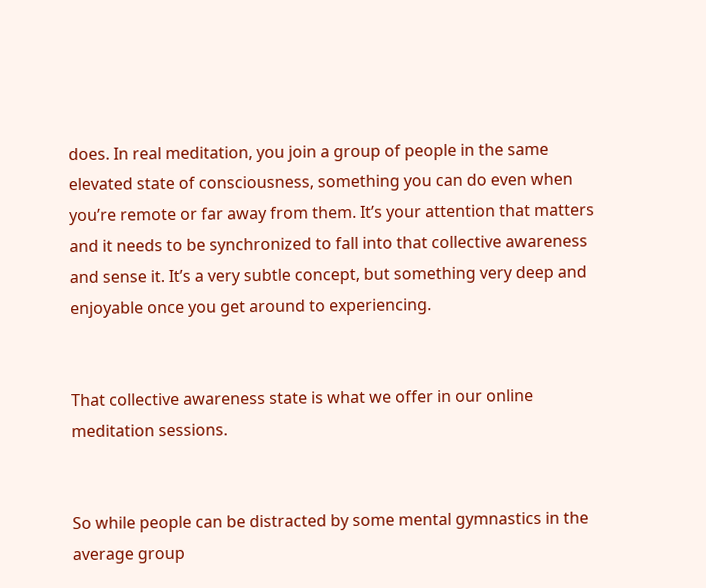does. In real meditation, you join a group of people in the same elevated state of consciousness, something you can do even when you’re remote or far away from them. It’s your attention that matters and it needs to be synchronized to fall into that collective awareness and sense it. It’s a very subtle concept, but something very deep and enjoyable once you get around to experiencing.


That collective awareness state is what we offer in our online meditation sessions.


So while people can be distracted by some mental gymnastics in the average group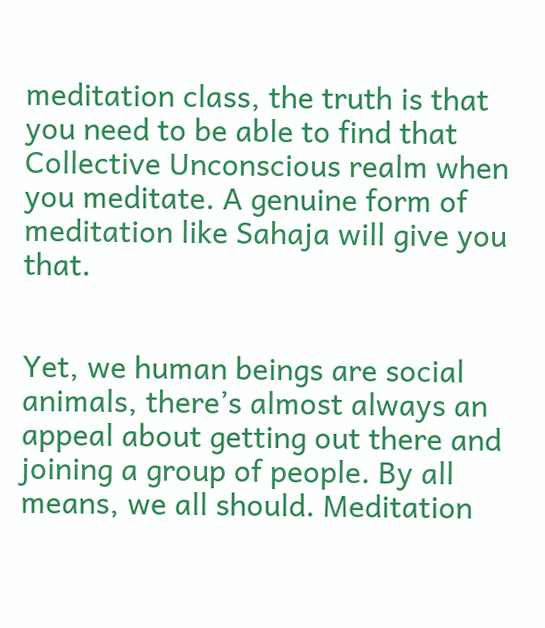meditation class, the truth is that you need to be able to find that Collective Unconscious realm when you meditate. A genuine form of meditation like Sahaja will give you that.


Yet, we human beings are social animals, there’s almost always an appeal about getting out there and joining a group of people. By all means, we all should. Meditation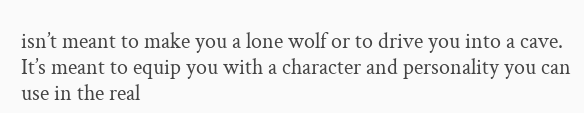isn’t meant to make you a lone wolf or to drive you into a cave. It’s meant to equip you with a character and personality you can use in the real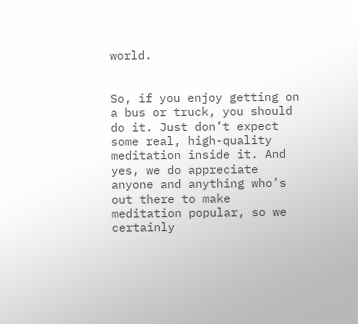world.


So, if you enjoy getting on a bus or truck, you should do it. Just don’t expect some real, high-quality meditation inside it. And yes, we do appreciate anyone and anything who’s out there to make meditation popular, so we certainly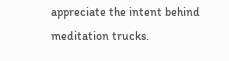appreciate the intent behind meditation trucks.